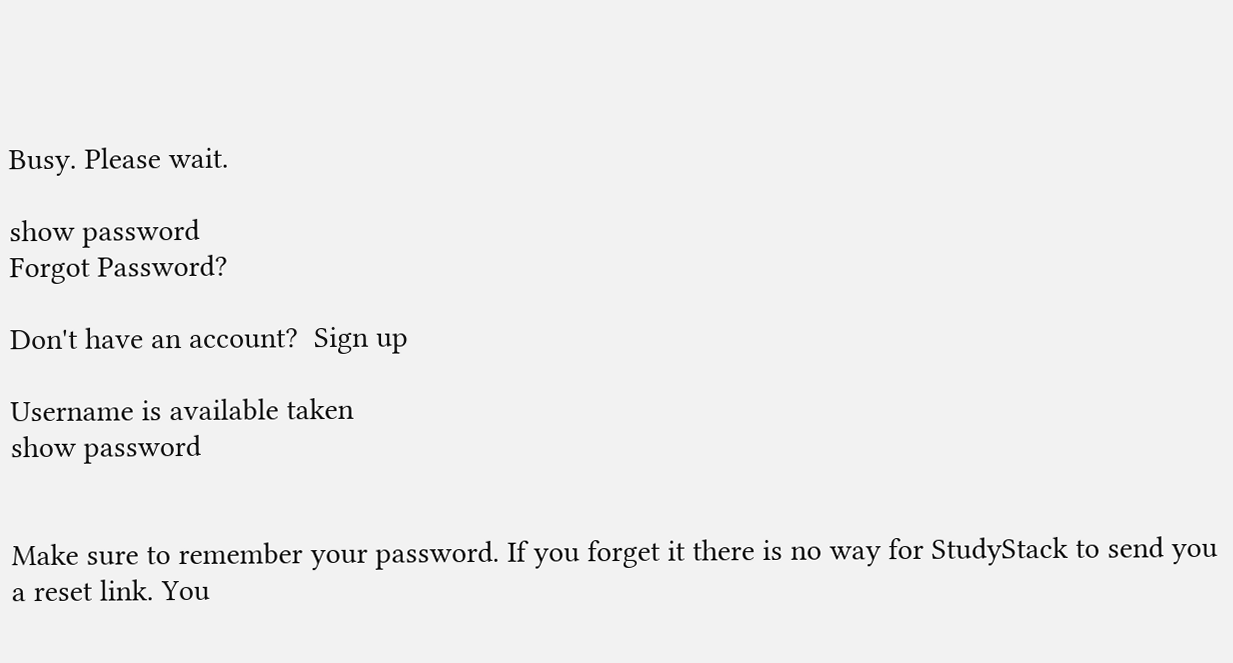Busy. Please wait.

show password
Forgot Password?

Don't have an account?  Sign up

Username is available taken
show password


Make sure to remember your password. If you forget it there is no way for StudyStack to send you a reset link. You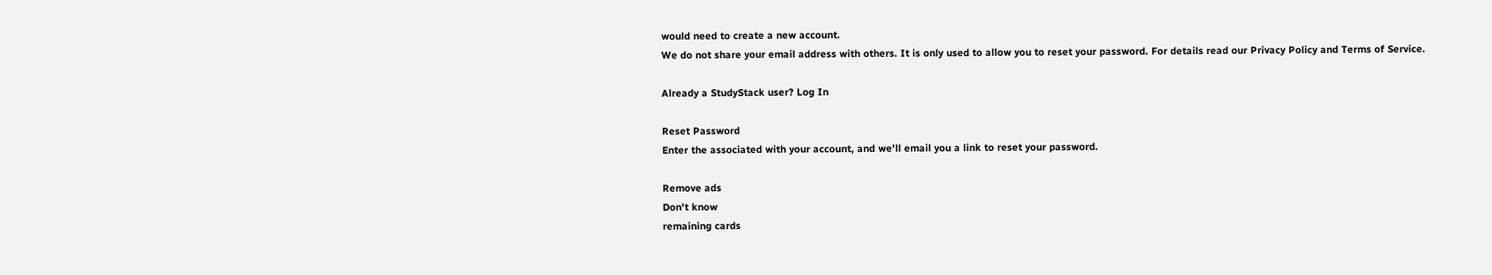would need to create a new account.
We do not share your email address with others. It is only used to allow you to reset your password. For details read our Privacy Policy and Terms of Service.

Already a StudyStack user? Log In

Reset Password
Enter the associated with your account, and we'll email you a link to reset your password.

Remove ads
Don't know
remaining cards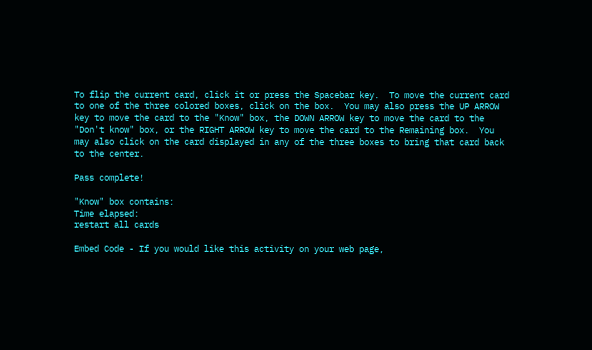To flip the current card, click it or press the Spacebar key.  To move the current card to one of the three colored boxes, click on the box.  You may also press the UP ARROW key to move the card to the "Know" box, the DOWN ARROW key to move the card to the "Don't know" box, or the RIGHT ARROW key to move the card to the Remaining box.  You may also click on the card displayed in any of the three boxes to bring that card back to the center.

Pass complete!

"Know" box contains:
Time elapsed:
restart all cards

Embed Code - If you would like this activity on your web page,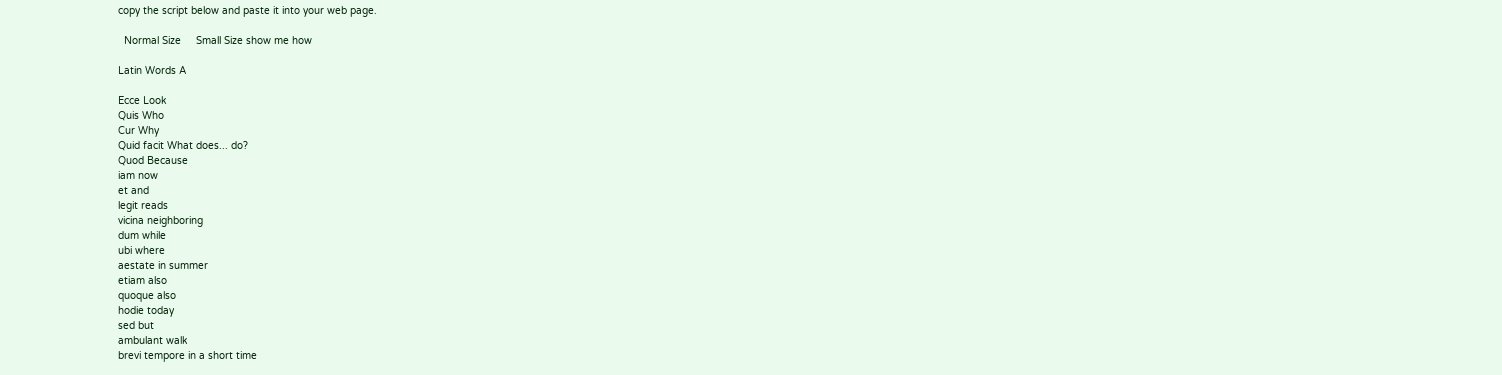copy the script below and paste it into your web page.

  Normal Size     Small Size show me how

Latin Words A

Ecce Look
Quis Who
Cur Why
Quid facit What does... do?
Quod Because
iam now
et and
legit reads
vicina neighboring
dum while
ubi where
aestate in summer
etiam also
quoque also
hodie today
sed but
ambulant walk
brevi tempore in a short time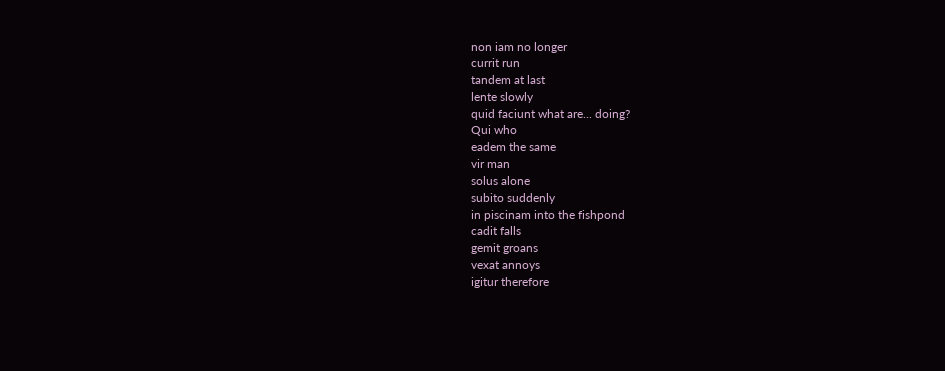non iam no longer
currit run
tandem at last
lente slowly
quid faciunt what are... doing?
Qui who
eadem the same
vir man
solus alone
subito suddenly
in piscinam into the fishpond
cadit falls
gemit groans
vexat annoys
igitur therefore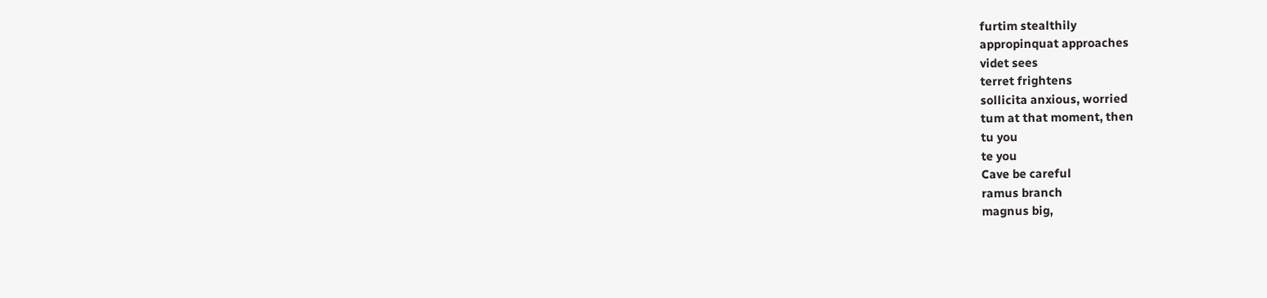furtim stealthily
appropinquat approaches
videt sees
terret frightens
sollicita anxious, worried
tum at that moment, then
tu you
te you
Cave be careful
ramus branch
magnus big,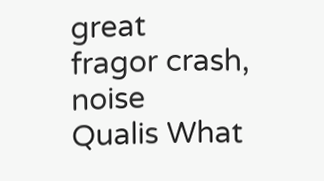great
fragor crash, noise
Qualis What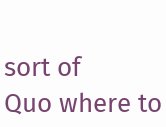sort of
Quo where to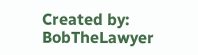Created by: BobTheLawyer